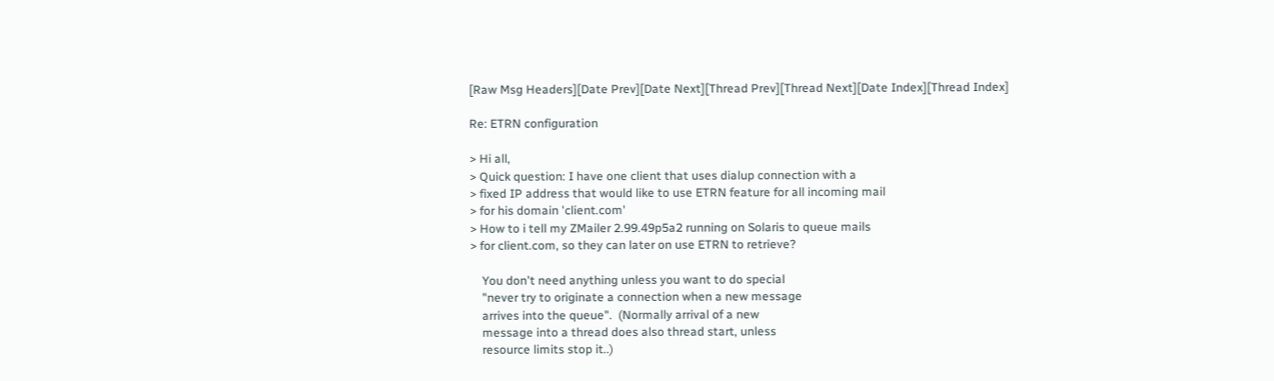[Raw Msg Headers][Date Prev][Date Next][Thread Prev][Thread Next][Date Index][Thread Index]

Re: ETRN configuration

> Hi all,
> Quick question: I have one client that uses dialup connection with a
> fixed IP address that would like to use ETRN feature for all incoming mail
> for his domain 'client.com'
> How to i tell my ZMailer 2.99.49p5a2 running on Solaris to queue mails
> for client.com, so they can later on use ETRN to retrieve?

    You don't need anything unless you want to do special
    "never try to originate a connection when a new message
    arrives into the queue".  (Normally arrival of a new
    message into a thread does also thread start, unless
    resource limits stop it..)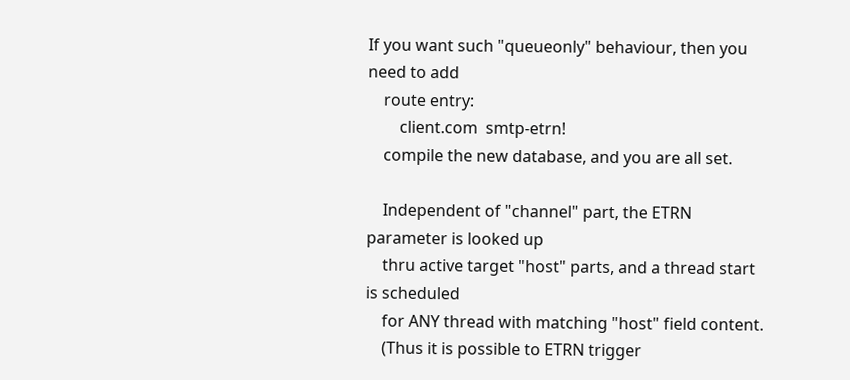If you want such "queueonly" behaviour, then you need to add
    route entry:
        client.com  smtp-etrn!
    compile the new database, and you are all set.

    Independent of "channel" part, the ETRN parameter is looked up
    thru active target "host" parts, and a thread start is scheduled
    for ANY thread with matching "host" field content.
    (Thus it is possible to ETRN trigger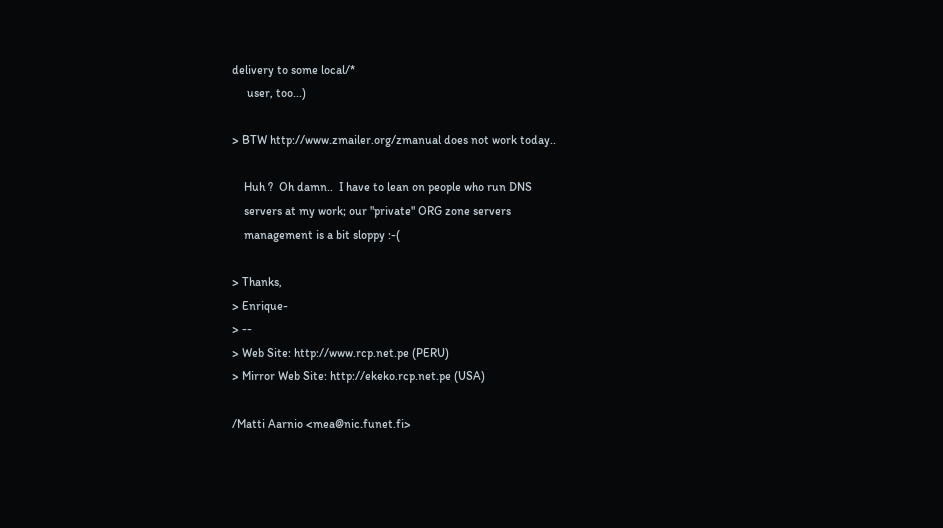delivery to some local/*
     user, too...)

> BTW http://www.zmailer.org/zmanual does not work today..

    Huh ?  Oh damn..  I have to lean on people who run DNS
    servers at my work; our "private" ORG zone servers
    management is a bit sloppy :-(

> Thanks,
> Enrique-
> --
> Web Site: http://www.rcp.net.pe (PERU)
> Mirror Web Site: http://ekeko.rcp.net.pe (USA)

/Matti Aarnio <mea@nic.funet.fi>